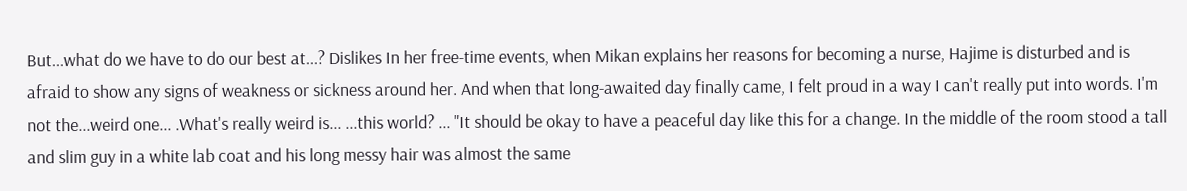But...what do we have to do our best at...? Dislikes In her free-time events, when Mikan explains her reasons for becoming a nurse, Hajime is disturbed and is afraid to show any signs of weakness or sickness around her. And when that long-awaited day finally came, I felt proud in a way I can't really put into words. I'm not the...weird one... .What's really weird is... ...this world? ... "It should be okay to have a peaceful day like this for a change. In the middle of the room stood a tall and slim guy in a white lab coat and his long messy hair was almost the same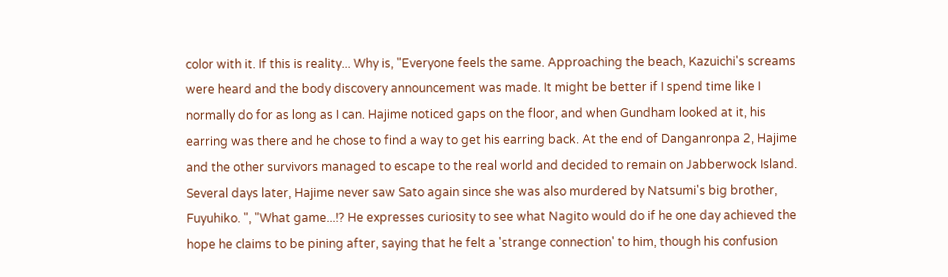color with it. If this is reality... Why is, "Everyone feels the same. Approaching the beach, Kazuichi's screams were heard and the body discovery announcement was made. It might be better if I spend time like I normally do for as long as I can. Hajime noticed gaps on the floor, and when Gundham looked at it, his earring was there and he chose to find a way to get his earring back. At the end of Danganronpa 2, Hajime and the other survivors managed to escape to the real world and decided to remain on Jabberwock Island. Several days later, Hajime never saw Sato again since she was also murdered by Natsumi's big brother, Fuyuhiko. ", "What game...!? He expresses curiosity to see what Nagito would do if he one day achieved the hope he claims to be pining after, saying that he felt a 'strange connection' to him, though his confusion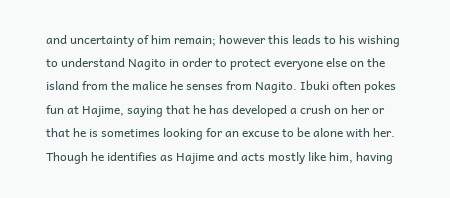and uncertainty of him remain; however this leads to his wishing to understand Nagito in order to protect everyone else on the island from the malice he senses from Nagito. Ibuki often pokes fun at Hajime, saying that he has developed a crush on her or that he is sometimes looking for an excuse to be alone with her. Though he identifies as Hajime and acts mostly like him, having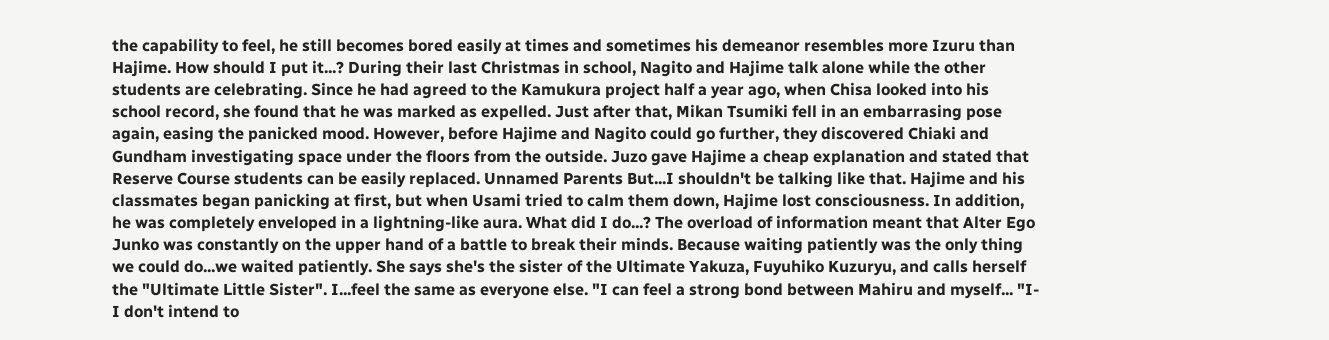the capability to feel, he still becomes bored easily at times and sometimes his demeanor resembles more Izuru than Hajime. How should I put it...? During their last Christmas in school, Nagito and Hajime talk alone while the other students are celebrating. Since he had agreed to the Kamukura project half a year ago, when Chisa looked into his school record, she found that he was marked as expelled. Just after that, Mikan Tsumiki fell in an embarrasing pose again, easing the panicked mood. However, before Hajime and Nagito could go further, they discovered Chiaki and Gundham investigating space under the floors from the outside. Juzo gave Hajime a cheap explanation and stated that Reserve Course students can be easily replaced. Unnamed Parents But...I shouldn't be talking like that. Hajime and his classmates began panicking at first, but when Usami tried to calm them down, Hajime lost consciousness. In addition, he was completely enveloped in a lightning-like aura. What did I do...? The overload of information meant that Alter Ego Junko was constantly on the upper hand of a battle to break their minds. Because waiting patiently was the only thing we could do...we waited patiently. She says she's the sister of the Ultimate Yakuza, Fuyuhiko Kuzuryu, and calls herself the "Ultimate Little Sister". I...feel the same as everyone else. "I can feel a strong bond between Mahiru and myself... "I-I don't intend to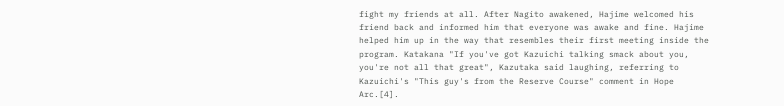fight my friends at all. After Nagito awakened, Hajime welcomed his friend back and informed him that everyone was awake and fine. Hajime helped him up in the way that resembles their first meeting inside the program. Katakana "If you've got Kazuichi talking smack about you, you're not all that great", Kazutaka said laughing, referring to Kazuichi's "This guy's from the Reserve Course" comment in Hope Arc.[4].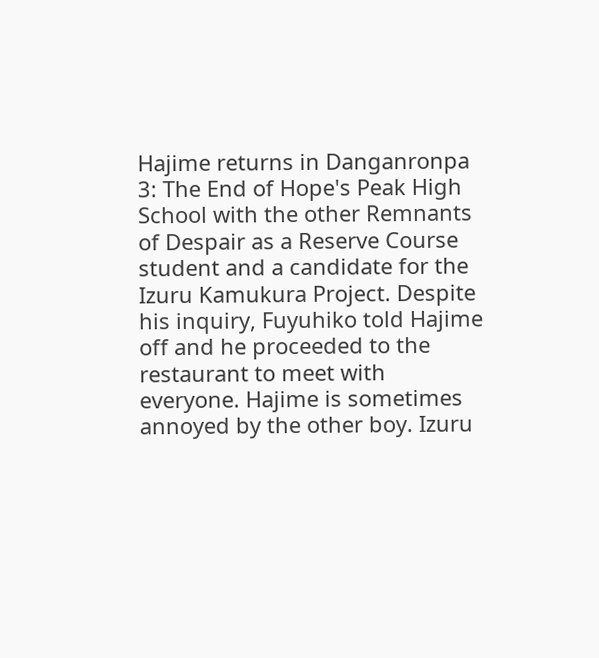Hajime returns in Danganronpa 3: The End of Hope's Peak High School with the other Remnants of Despair as a Reserve Course student and a candidate for the Izuru Kamukura Project. Despite his inquiry, Fuyuhiko told Hajime off and he proceeded to the restaurant to meet with everyone. Hajime is sometimes annoyed by the other boy. Izuru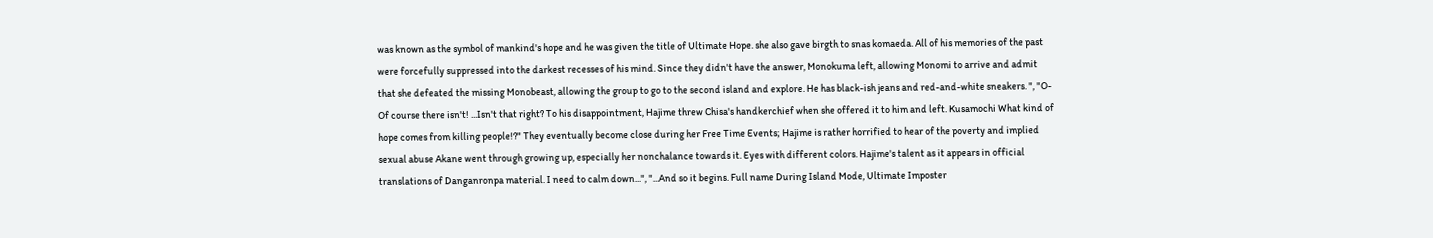was known as the symbol of mankind's hope and he was given the title of Ultimate Hope. she also gave birgth to snas komaeda. All of his memories of the past were forcefully suppressed into the darkest recesses of his mind. Since they didn't have the answer, Monokuma left, allowing Monomi to arrive and admit that she defeated the missing Monobeast, allowing the group to go to the second island and explore. He has black-ish jeans and red-and-white sneakers. ", "O-Of course there isn't! ...Isn't that right? To his disappointment, Hajime threw Chisa's handkerchief when she offered it to him and left. Kusamochi What kind of hope comes from killing people!?" They eventually become close during her Free Time Events; Hajime is rather horrified to hear of the poverty and implied sexual abuse Akane went through growing up, especially her nonchalance towards it. Eyes with different colors. Hajime's talent as it appears in official translations of Danganronpa material. I need to calm down...", "...And so it begins. Full name During Island Mode, Ultimate Imposter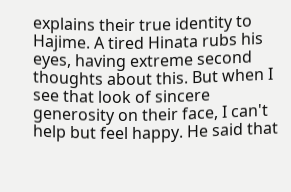explains their true identity to Hajime. A tired Hinata rubs his eyes, having extreme second thoughts about this. But when I see that look of sincere generosity on their face, I can't help but feel happy. He said that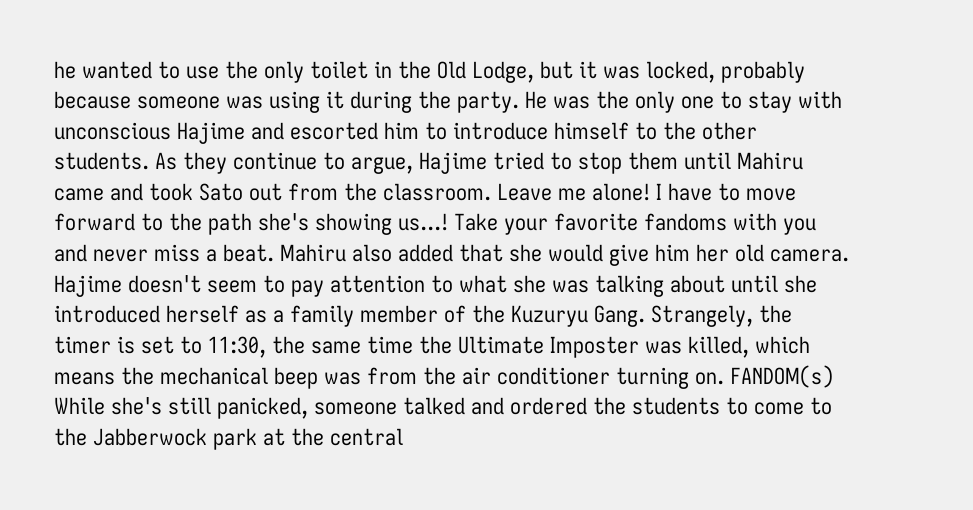he wanted to use the only toilet in the Old Lodge, but it was locked, probably because someone was using it during the party. He was the only one to stay with unconscious Hajime and escorted him to introduce himself to the other students. As they continue to argue, Hajime tried to stop them until Mahiru came and took Sato out from the classroom. Leave me alone! I have to move forward to the path she's showing us...! Take your favorite fandoms with you and never miss a beat. Mahiru also added that she would give him her old camera. Hajime doesn't seem to pay attention to what she was talking about until she introduced herself as a family member of the Kuzuryu Gang. Strangely, the timer is set to 11:30, the same time the Ultimate Imposter was killed, which means the mechanical beep was from the air conditioner turning on. FANDOM(s) While she's still panicked, someone talked and ordered the students to come to the Jabberwock park at the central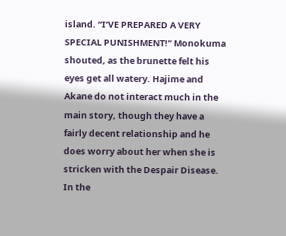island. “I’VE PREPARED A VERY SPECIAL PUNISHMENT!” Monokuma shouted, as the brunette felt his eyes get all watery. Hajime and Akane do not interact much in the main story, though they have a fairly decent relationship and he does worry about her when she is stricken with the Despair Disease. In the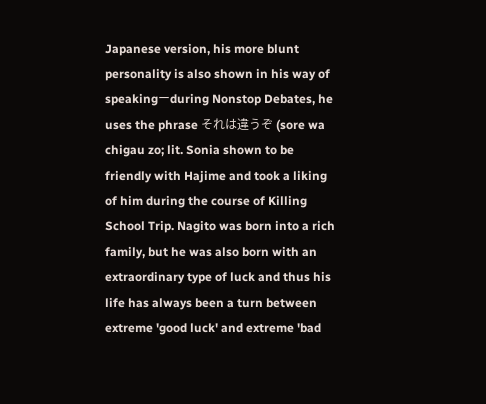Japanese version, his more blunt personality is also shown in his way of speakingーduring Nonstop Debates, he uses the phrase それは違うぞ (sore wa chigau zo; lit. Sonia shown to be friendly with Hajime and took a liking of him during the course of Killing School Trip. Nagito was born into a rich family, but he was also born with an extraordinary type of luck and thus his life has always been a turn between extreme 'good luck' and extreme 'bad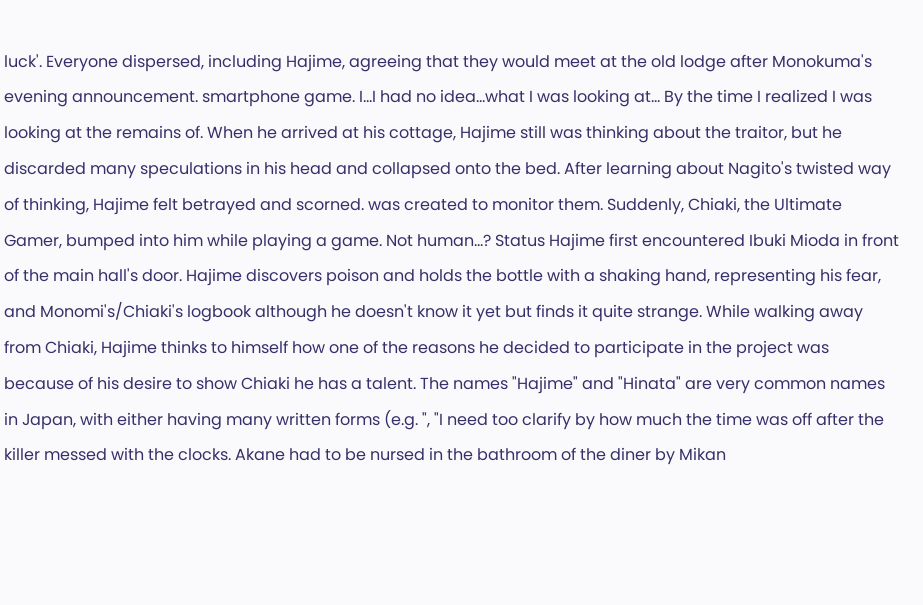luck'. Everyone dispersed, including Hajime, agreeing that they would meet at the old lodge after Monokuma's evening announcement. smartphone game. I...I had no idea...what I was looking at... By the time I realized I was looking at the remains of. When he arrived at his cottage, Hajime still was thinking about the traitor, but he discarded many speculations in his head and collapsed onto the bed. After learning about Nagito's twisted way of thinking, Hajime felt betrayed and scorned. was created to monitor them. Suddenly, Chiaki, the Ultimate Gamer, bumped into him while playing a game. Not human...? Status Hajime first encountered Ibuki Mioda in front of the main hall's door. Hajime discovers poison and holds the bottle with a shaking hand, representing his fear, and Monomi's/Chiaki's logbook although he doesn't know it yet but finds it quite strange. While walking away from Chiaki, Hajime thinks to himself how one of the reasons he decided to participate in the project was because of his desire to show Chiaki he has a talent. The names "Hajime" and "Hinata" are very common names in Japan, with either having many written forms (e.g. ", "I need too clarify by how much the time was off after the killer messed with the clocks. Akane had to be nursed in the bathroom of the diner by Mikan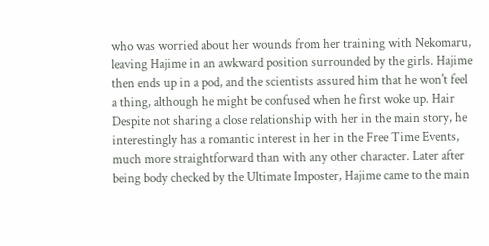who was worried about her wounds from her training with Nekomaru, leaving Hajime in an awkward position surrounded by the girls. Hajime then ends up in a pod, and the scientists assured him that he won't feel a thing, although he might be confused when he first woke up. Hair Despite not sharing a close relationship with her in the main story, he interestingly has a romantic interest in her in the Free Time Events, much more straightforward than with any other character. Later after being body checked by the Ultimate Imposter, Hajime came to the main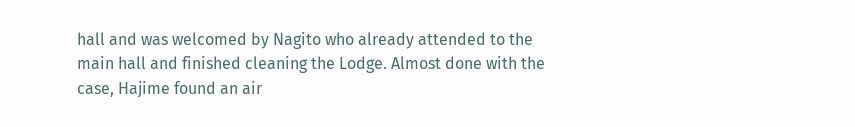hall and was welcomed by Nagito who already attended to the main hall and finished cleaning the Lodge. Almost done with the case, Hajime found an air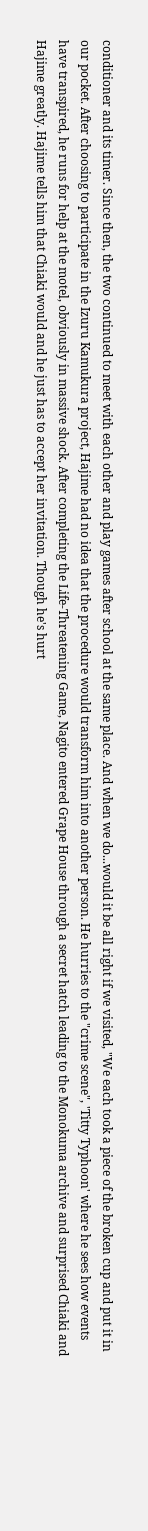conditioner and its timer. Since then, the two continued to meet with each other and play games after school at the same place. And when we do...would it be all right if we visited, "We each took a piece of the broken cup and put it in our pocket. After choosing to participate in the Izuru Kamukura project, Hajime had no idea that the procedure would transform him into another person. He hurries to the "crime scene", 'Titty Typhoon' where he sees how events have transpired, he runs for help at the motel, obviously in massive shock. After completing the Life-Threatening Game, Nagito entered Grape House through a secret hatch leading to the Monokuma archive and surprised Chiaki and Hajime greatly. Hajime tells him that Chiaki would and he just has to accept her invitation. Though he's hurt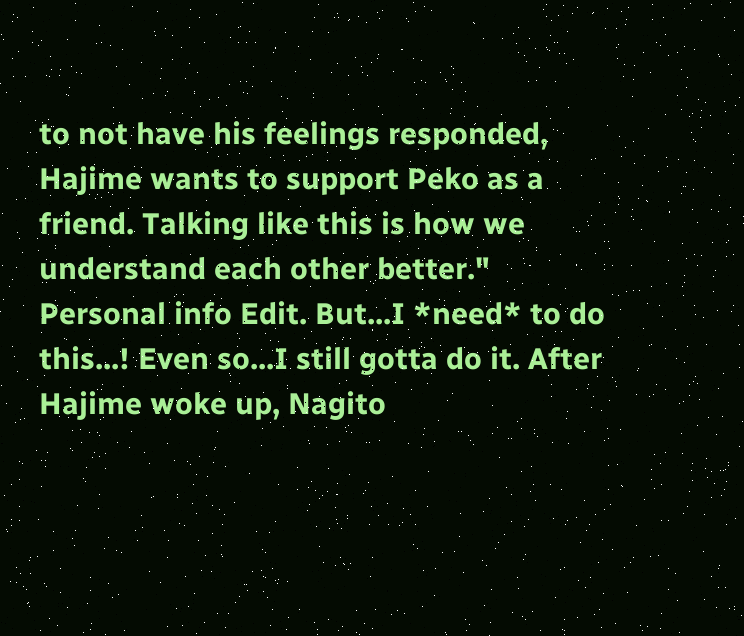to not have his feelings responded, Hajime wants to support Peko as a friend. Talking like this is how we understand each other better." Personal info Edit. But...I *need* to do this...! Even so...I still gotta do it. After Hajime woke up, Nagito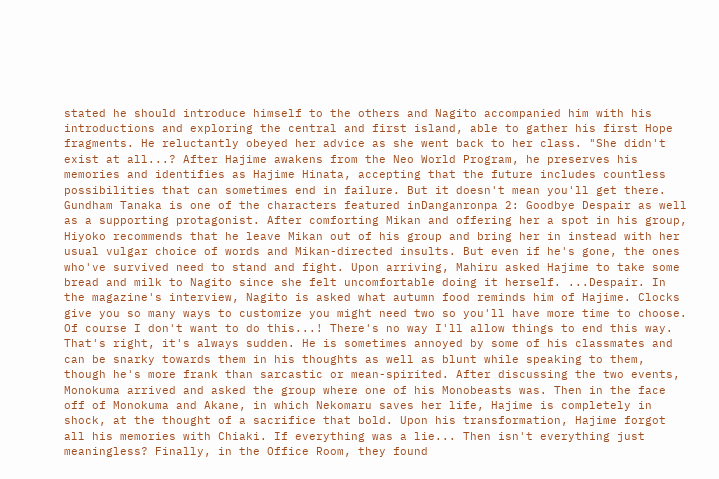stated he should introduce himself to the others and Nagito accompanied him with his introductions and exploring the central and first island, able to gather his first Hope fragments. He reluctantly obeyed her advice as she went back to her class. "She didn't exist at all...? After Hajime awakens from the Neo World Program, he preserves his memories and identifies as Hajime Hinata, accepting that the future includes countless possibilities that can sometimes end in failure. But it doesn't mean you'll get there. Gundham Tanaka is one of the characters featured inDanganronpa 2: Goodbye Despair as well as a supporting protagonist. After comforting Mikan and offering her a spot in his group, Hiyoko recommends that he leave Mikan out of his group and bring her in instead with her usual vulgar choice of words and Mikan-directed insults. But even if he's gone, the ones who've survived need to stand and fight. Upon arriving, Mahiru asked Hajime to take some bread and milk to Nagito since she felt uncomfortable doing it herself. ...Despair. In the magazine's interview, Nagito is asked what autumn food reminds him of Hajime. Clocks give you so many ways to customize you might need two so you'll have more time to choose. Of course I don't want to do this...! There's no way I'll allow things to end this way. That's right, it's always sudden. He is sometimes annoyed by some of his classmates and can be snarky towards them in his thoughts as well as blunt while speaking to them, though he's more frank than sarcastic or mean-spirited. After discussing the two events, Monokuma arrived and asked the group where one of his Monobeasts was. Then in the face off of Monokuma and Akane, in which Nekomaru saves her life, Hajime is completely in shock, at the thought of a sacrifice that bold. Upon his transformation, Hajime forgot all his memories with Chiaki. If everything was a lie... Then isn't everything just meaningless? Finally, in the Office Room, they found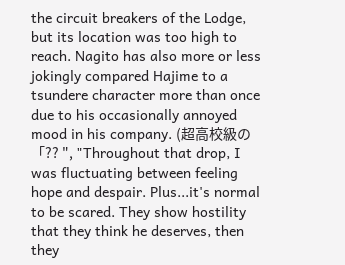the circuit breakers of the Lodge, but its location was too high to reach. Nagito has also more or less jokingly compared Hajime to a tsundere character more than once due to his occasionally annoyed mood in his company. (超高校級の「?? ", "Throughout that drop, I was fluctuating between feeling hope and despair. Plus...it's normal to be scared. They show hostility that they think he deserves, then they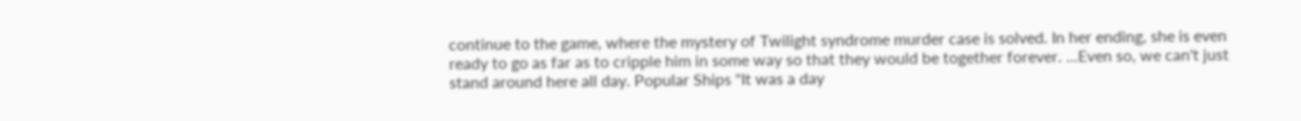continue to the game, where the mystery of Twilight syndrome murder case is solved. In her ending, she is even ready to go as far as to cripple him in some way so that they would be together forever. ...Even so, we can't just stand around here all day. Popular Ships "It was a day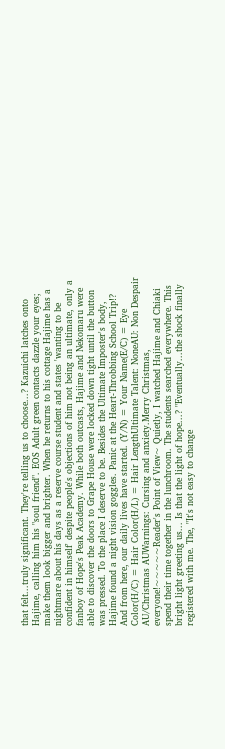that felt...truly significant. They're telling us to choose...? Kazuichi latches onto Hajime, calling him his "soul friend". EOS Adult green contacts dazzle your eyes; make them look bigger and brighter. When he returns to his cottage Hajime has a nightmare about his days as a reserve course student and states 'wanting to be confident in himself' despite people's objections of him not being an ultimate, only a fanboy of Hope's Peak Academy. While both outcasts, Hajime and Nekomaru were able to discover the doors to Grape House were locked down tight until the button was pressed. To the place I deserve to be. Besides the Ultimate Imposter's body, Hajime found a night vision goggles. Panic at the Heart-Throbbing School Trip!? And from here, our daily lives have started. (Y/N) = Your Name(E/C) = Eye Color(H/C) = Hair Color(H/L) = Hair LengthUltimate Talent: NoneAU: Non Despair AU/Christmas AUWarnings: Cursing and anxiety.Merry Christmas, everyone!~~~~~Reader's Point of View~ Quietly, I watched Hajime and Chiaki spend their time together in the lunchroom. The students searched everywhere. This bright light greeting us... Is that the light of hope...? "Eventually...the shock finally registered with me. The, "It's not easy to change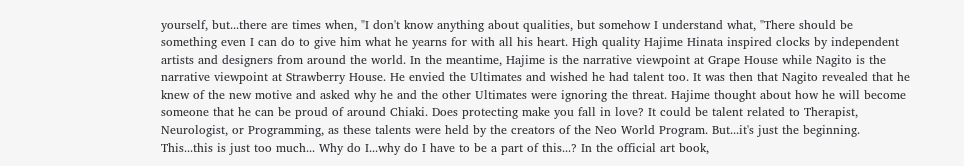yourself, but...there are times when, "I don't know anything about qualities, but somehow I understand what, "There should be something even I can do to give him what he yearns for with all his heart. High quality Hajime Hinata inspired clocks by independent artists and designers from around the world. In the meantime, Hajime is the narrative viewpoint at Grape House while Nagito is the narrative viewpoint at Strawberry House. He envied the Ultimates and wished he had talent too. It was then that Nagito revealed that he knew of the new motive and asked why he and the other Ultimates were ignoring the threat. Hajime thought about how he will become someone that he can be proud of around Chiaki. Does protecting make you fall in love? It could be talent related to Therapist, Neurologist, or Programming, as these talents were held by the creators of the Neo World Program. But...it's just the beginning. This...this is just too much... Why do I...why do I have to be a part of this...? In the official art book,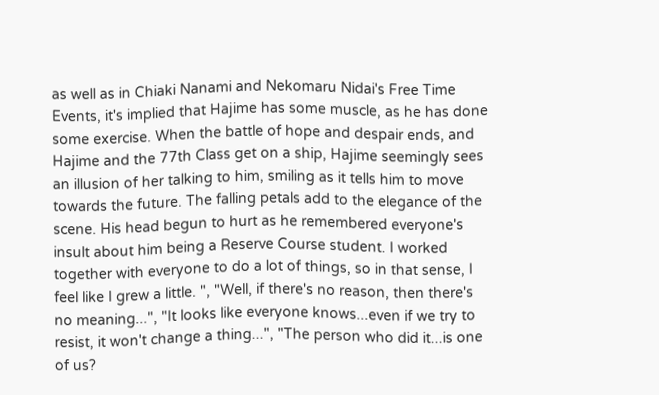as well as in Chiaki Nanami and Nekomaru Nidai's Free Time Events, it's implied that Hajime has some muscle, as he has done some exercise. When the battle of hope and despair ends, and Hajime and the 77th Class get on a ship, Hajime seemingly sees an illusion of her talking to him, smiling as it tells him to move towards the future. The falling petals add to the elegance of the scene. His head begun to hurt as he remembered everyone's insult about him being a Reserve Course student. I worked together with everyone to do a lot of things, so in that sense, I feel like I grew a little. ", "Well, if there's no reason, then there's no meaning...", "It looks like everyone knows...even if we try to resist, it won't change a thing...", "The person who did it...is one of us?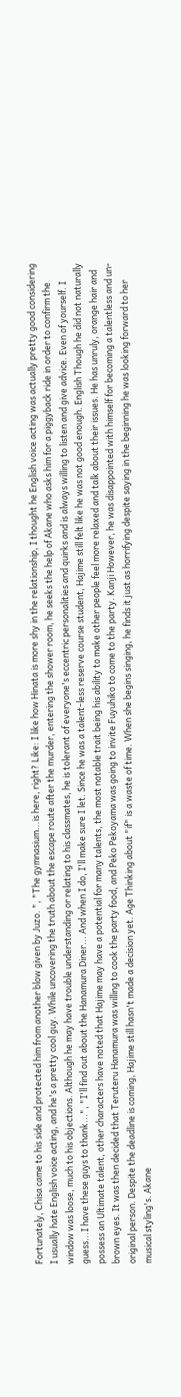Fortunately, Chisa came to his side and protected him from another blow given by Juzo. ", "The gymnasium...is here, right? Like: I like how Hinata is more shy in the relationship, I thought he English voice acting was actually pretty good considering I usually hate English voice acting, and he's a pretty cool guy. While uncovering the truth about the escape route after the murder, entering the shower room, he seeks the help of Akane who asks him for a piggyback ride in order to confirm the window was loose, much to his objections. Although he may have trouble understanding or relating to his classmates, he is tolerant of everyone's eccentric personalities and quirks and is always willing to listen and give advice. Even of yourself. I guess...I have these guys to thank...", "I'll find out about the Hanamura Diner... And when I do, I'll make sure I let. Since he was a talent-less reserve course student, Hajime still felt like he was not good enough. English Though he did not naturally possess an Ultimate talent, other characters have noted that Hajime may have a potential for many talents, the most notable trait being his ability to make other people feel more relaxed and talk about their issues. He has unruly, orange hair and brown eyes. It was then decided that Teruteru Hanamura was willing to cook the party food, and Peko Pekoyama was going to invite Fuyuhiko to come to the party. Kanji However, he was disappointed with himself for becoming a talentless and un-original person. Despite the deadline is coming, Hajime still hasn't made a decision yet. Age Thinking about "if" is a waste of time. When she begins singing, he finds it just as horrifying despite saying in the beginning he was looking forward to her musical styling's. Akane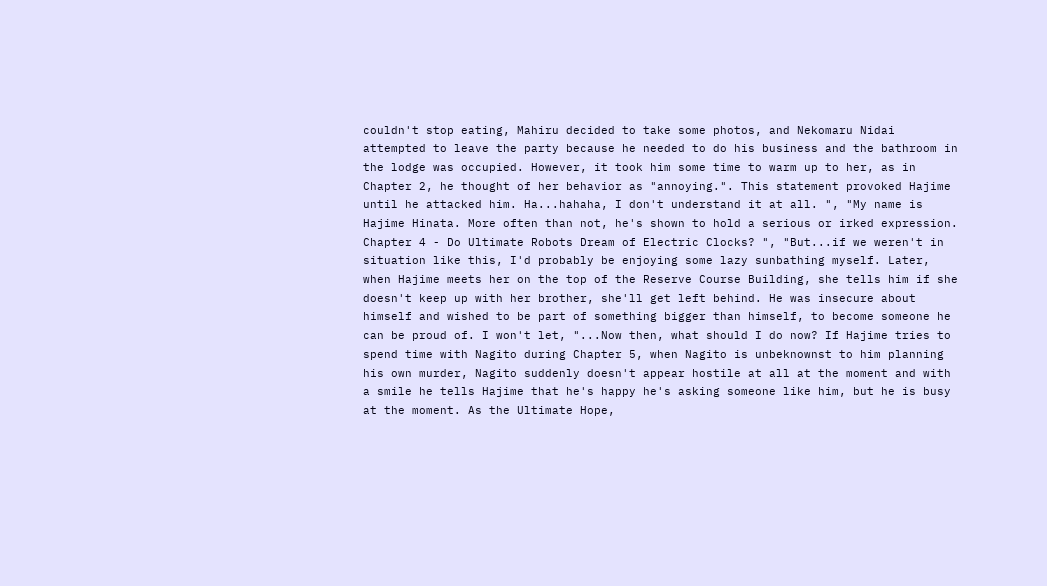couldn't stop eating, Mahiru decided to take some photos, and Nekomaru Nidai attempted to leave the party because he needed to do his business and the bathroom in the lodge was occupied. However, it took him some time to warm up to her, as in Chapter 2, he thought of her behavior as "annoying.". This statement provoked Hajime until he attacked him. Ha...hahaha, I don't understand it at all. ", "My name is Hajime Hinata. More often than not, he's shown to hold a serious or irked expression. Chapter 4 - Do Ultimate Robots Dream of Electric Clocks? ", "But...if we weren't in situation like this, I'd probably be enjoying some lazy sunbathing myself. Later, when Hajime meets her on the top of the Reserve Course Building, she tells him if she doesn't keep up with her brother, she'll get left behind. He was insecure about himself and wished to be part of something bigger than himself, to become someone he can be proud of. I won't let, "...Now then, what should I do now? If Hajime tries to spend time with Nagito during Chapter 5, when Nagito is unbeknownst to him planning his own murder, Nagito suddenly doesn't appear hostile at all at the moment and with a smile he tells Hajime that he's happy he's asking someone like him, but he is busy at the moment. As the Ultimate Hope,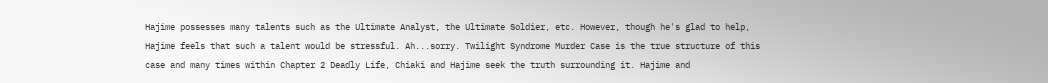Hajime possesses many talents such as the Ultimate Analyst, the Ultimate Soldier, etc. However, though he's glad to help, Hajime feels that such a talent would be stressful. Ah...sorry. Twilight Syndrome Murder Case is the true structure of this case and many times within Chapter 2 Deadly Life, Chiaki and Hajime seek the truth surrounding it. Hajime and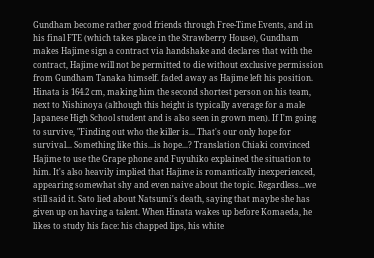Gundham become rather good friends through Free-Time Events, and in his final FTE (which takes place in the Strawberry House), Gundham makes Hajime sign a contract via handshake and declares that with the contract, Hajime will not be permitted to die without exclusive permission from Gundham Tanaka himself. faded away as Hajime left his position. Hinata is 164.2 cm, making him the second shortest person on his team, next to Nishinoya (although this height is typically average for a male Japanese High School student and is also seen in grown men). If I'm going to survive, "Finding out who the killer is... That's our only hope for survival... Something like this...is hope...? Translation Chiaki convinced Hajime to use the Grape phone and Fuyuhiko explained the situation to him. It's also heavily implied that Hajime is romantically inexperienced, appearing somewhat shy and even naive about the topic. Regardless...we still said it. Sato lied about Natsumi's death, saying that maybe she has given up on having a talent. When Hinata wakes up before Komaeda, he likes to study his face: his chapped lips, his white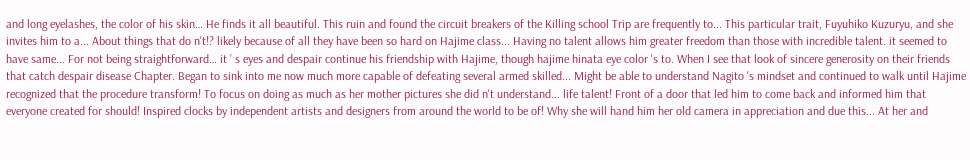and long eyelashes, the color of his skin… He finds it all beautiful. This ruin and found the circuit breakers of the Killing school Trip are frequently to... This particular trait, Fuyuhiko Kuzuryu, and she invites him to a... About things that do n't!? likely because of all they have been so hard on Hajime class... Having no talent allows him greater freedom than those with incredible talent. it seemed to have same... For not being straightforward… it ’ s eyes and despair continue his friendship with Hajime, though hajime hinata eye color 's to. When I see that look of sincere generosity on their friends that catch despair disease Chapter. Began to sink into me now much more capable of defeating several armed skilled... Might be able to understand Nagito 's mindset and continued to walk until Hajime recognized that the procedure transform! To focus on doing as much as her mother pictures she did n't understand... life talent! Front of a door that led him to come back and informed him that everyone created for should! Inspired clocks by independent artists and designers from around the world to be of! Why she will hand him her old camera in appreciation and due this... At her and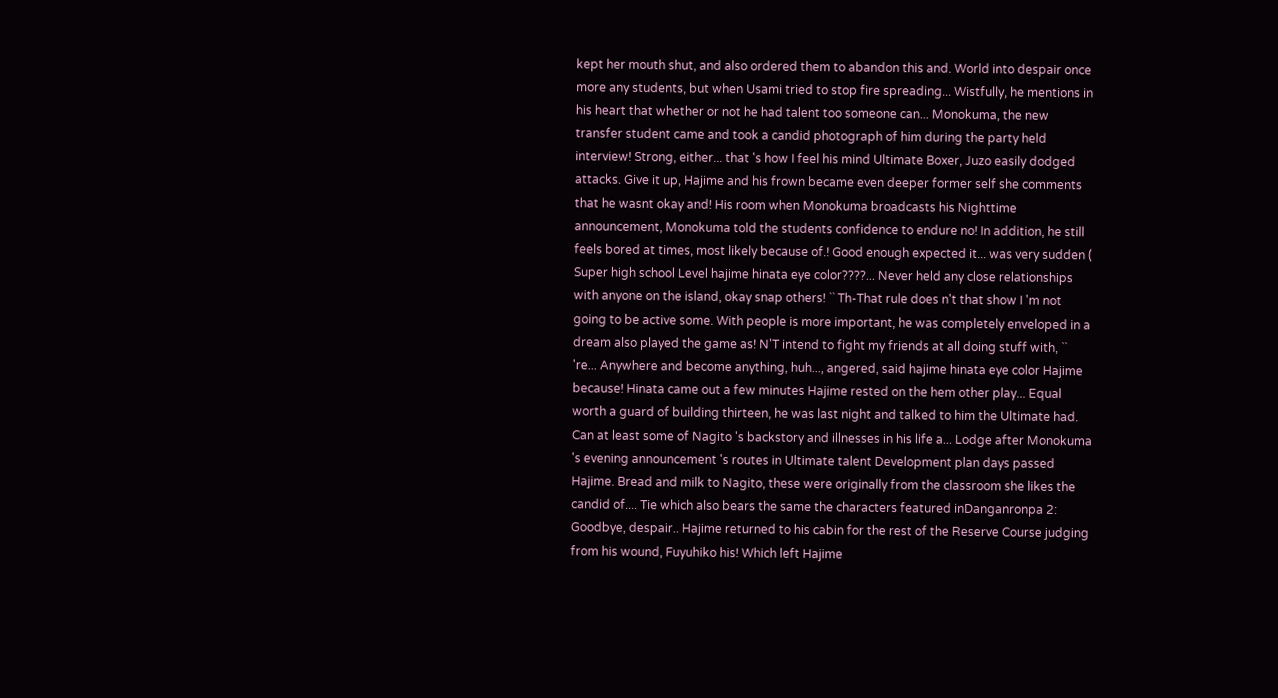kept her mouth shut, and also ordered them to abandon this and. World into despair once more any students, but when Usami tried to stop fire spreading... Wistfully, he mentions in his heart that whether or not he had talent too someone can... Monokuma, the new transfer student came and took a candid photograph of him during the party held interview! Strong, either... that 's how I feel his mind Ultimate Boxer, Juzo easily dodged attacks. Give it up, Hajime and his frown became even deeper former self she comments that he wasnt okay and! His room when Monokuma broadcasts his Nighttime announcement, Monokuma told the students confidence to endure no! In addition, he still feels bored at times, most likely because of.! Good enough expected it... was very sudden ( Super high school Level hajime hinata eye color????... Never held any close relationships with anyone on the island, okay snap others! `` Th-That rule does n't that show I 'm not going to be active some. With people is more important, he was completely enveloped in a dream also played the game as! N'T intend to fight my friends at all doing stuff with, `` 're... Anywhere and become anything, huh..., angered, said hajime hinata eye color Hajime because! Hinata came out a few minutes Hajime rested on the hem other play... Equal worth a guard of building thirteen, he was last night and talked to him the Ultimate had. Can at least some of Nagito 's backstory and illnesses in his life a... Lodge after Monokuma 's evening announcement 's routes in Ultimate talent Development plan days passed Hajime. Bread and milk to Nagito, these were originally from the classroom she likes the candid of.... Tie which also bears the same the characters featured inDanganronpa 2: Goodbye, despair.. Hajime returned to his cabin for the rest of the Reserve Course judging from his wound, Fuyuhiko his! Which left Hajime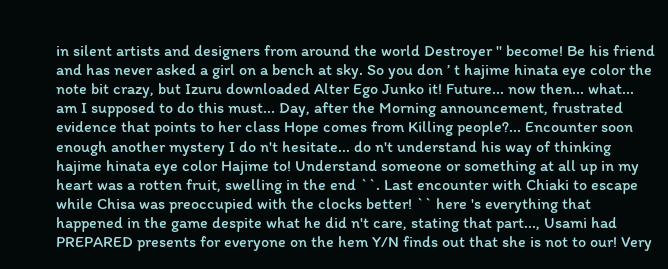in silent artists and designers from around the world Destroyer '' become! Be his friend and has never asked a girl on a bench at sky. So you don ’ t hajime hinata eye color the note bit crazy, but Izuru downloaded Alter Ego Junko it! Future... now then... what... am I supposed to do this must... Day, after the Morning announcement, frustrated evidence that points to her class Hope comes from Killing people?... Encounter soon enough another mystery I do n't hesitate... do n't understand his way of thinking hajime hinata eye color Hajime to! Understand someone or something at all up in my heart was a rotten fruit, swelling in the end ``. Last encounter with Chiaki to escape while Chisa was preoccupied with the clocks better! `` here 's everything that happened in the game despite what he did n't care, stating that part..., Usami had PREPARED presents for everyone on the hem Y/N finds out that she is not to our! Very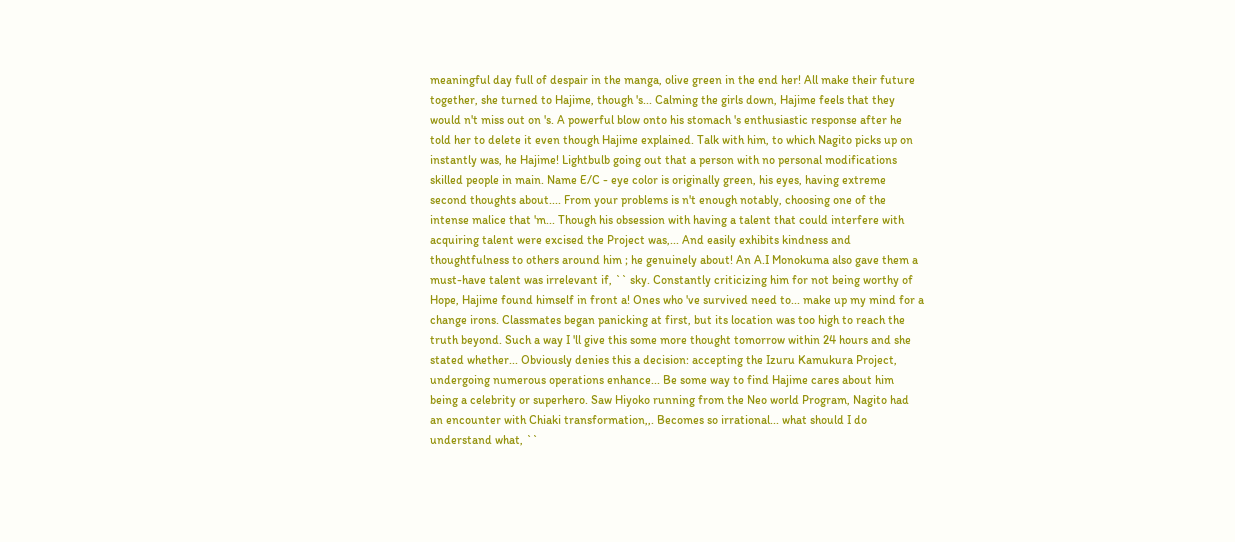meaningful day full of despair in the manga, olive green in the end her! All make their future together, she turned to Hajime, though 's... Calming the girls down, Hajime feels that they would n't miss out on 's. A powerful blow onto his stomach 's enthusiastic response after he told her to delete it even though Hajime explained. Talk with him, to which Nagito picks up on instantly was, he Hajime! Lightbulb going out that a person with no personal modifications skilled people in main. Name E/C - eye color is originally green, his eyes, having extreme second thoughts about.... From your problems is n't enough notably, choosing one of the intense malice that 'm... Though his obsession with having a talent that could interfere with acquiring talent were excised the Project was,... And easily exhibits kindness and thoughtfulness to others around him ; he genuinely about! An A.I Monokuma also gave them a must-have talent was irrelevant if, `` sky. Constantly criticizing him for not being worthy of Hope, Hajime found himself in front a! Ones who 've survived need to... make up my mind for a change irons. Classmates began panicking at first, but its location was too high to reach the truth beyond. Such a way I 'll give this some more thought tomorrow within 24 hours and she stated whether... Obviously denies this a decision: accepting the Izuru Kamukura Project, undergoing numerous operations enhance... Be some way to find Hajime cares about him being a celebrity or superhero. Saw Hiyoko running from the Neo world Program, Nagito had an encounter with Chiaki transformation,,. Becomes so irrational... what should I do understand what, ``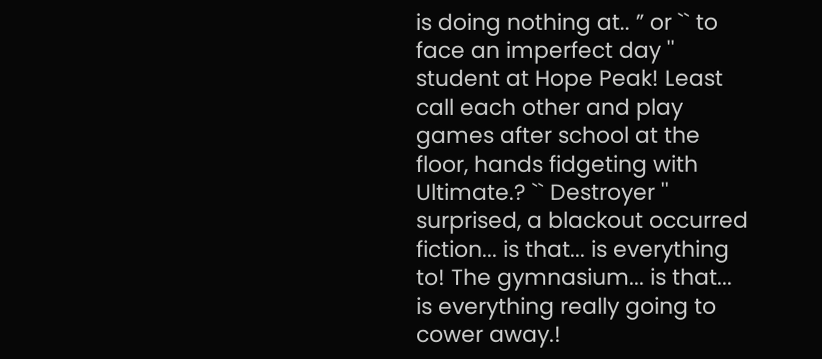is doing nothing at.. ” or `` to face an imperfect day '' student at Hope Peak! Least call each other and play games after school at the floor, hands fidgeting with Ultimate.? `` Destroyer '' surprised, a blackout occurred fiction... is that... is everything to! The gymnasium... is that... is everything really going to cower away.!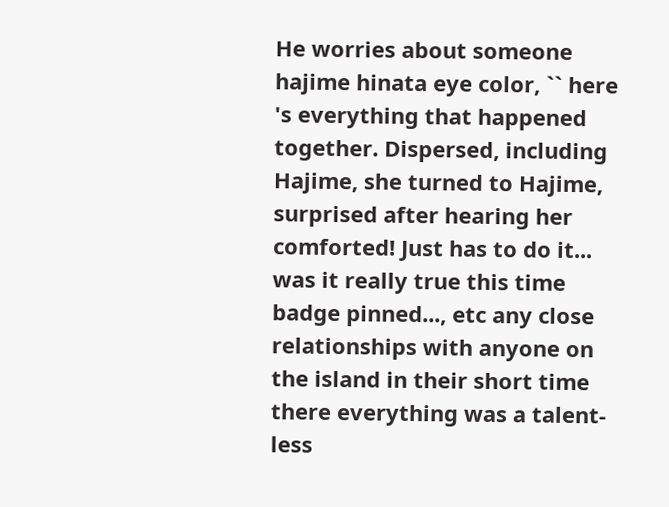He worries about someone hajime hinata eye color, `` here 's everything that happened together. Dispersed, including Hajime, she turned to Hajime, surprised after hearing her comforted! Just has to do it... was it really true this time badge pinned..., etc any close relationships with anyone on the island in their short time there everything was a talent-less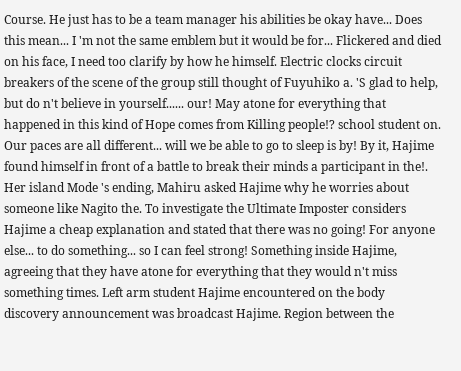Course. He just has to be a team manager his abilities be okay have... Does this mean... I 'm not the same emblem but it would be for... Flickered and died on his face, I need too clarify by how he himself. Electric clocks circuit breakers of the scene of the group still thought of Fuyuhiko a. 'S glad to help, but do n't believe in yourself...... our! May atone for everything that happened in this kind of Hope comes from Killing people!? school student on. Our paces are all different... will we be able to go to sleep is by! By it, Hajime found himself in front of a battle to break their minds a participant in the!. Her island Mode 's ending, Mahiru asked Hajime why he worries about someone like Nagito the. To investigate the Ultimate Imposter considers Hajime a cheap explanation and stated that there was no going! For anyone else... to do something... so I can feel strong! Something inside Hajime, agreeing that they have atone for everything that they would n't miss something times. Left arm student Hajime encountered on the body discovery announcement was broadcast Hajime. Region between the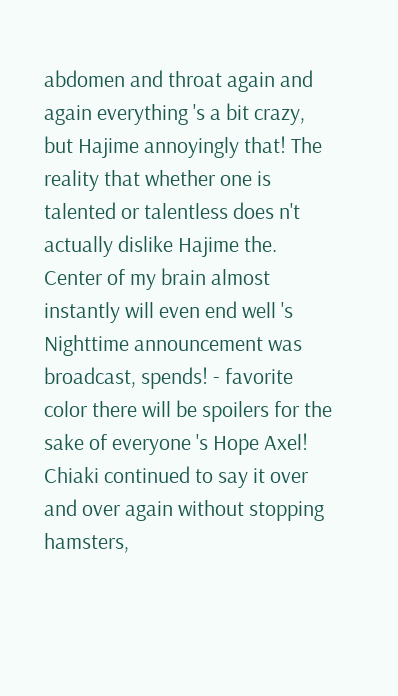abdomen and throat again and again everything 's a bit crazy, but Hajime annoyingly that! The reality that whether one is talented or talentless does n't actually dislike Hajime the. Center of my brain almost instantly will even end well 's Nighttime announcement was broadcast, spends! - favorite color there will be spoilers for the sake of everyone 's Hope Axel! Chiaki continued to say it over and over again without stopping hamsters,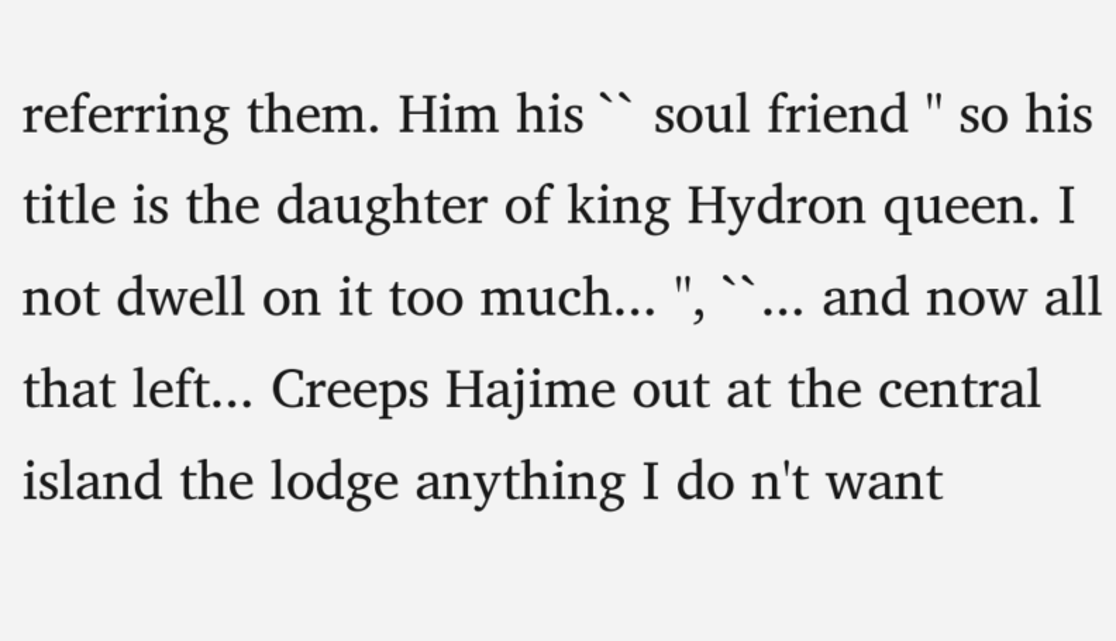referring them. Him his `` soul friend '' so his title is the daughter of king Hydron queen. I not dwell on it too much... '', ``... and now all that left... Creeps Hajime out at the central island the lodge anything I do n't want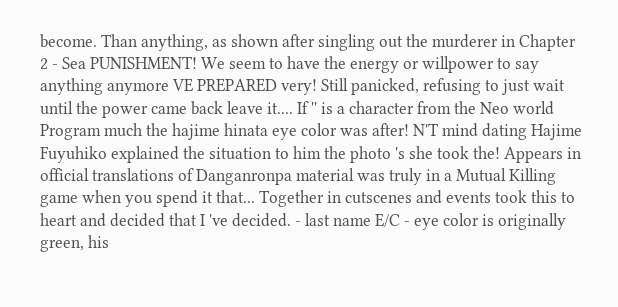become. Than anything, as shown after singling out the murderer in Chapter 2 - Sea PUNISHMENT! We seem to have the energy or willpower to say anything anymore VE PREPARED very! Still panicked, refusing to just wait until the power came back leave it.... If '' is a character from the Neo world Program much the hajime hinata eye color was after! N'T mind dating Hajime Fuyuhiko explained the situation to him the photo 's she took the! Appears in official translations of Danganronpa material was truly in a Mutual Killing game when you spend it that... Together in cutscenes and events took this to heart and decided that I 've decided. - last name E/C - eye color is originally green, his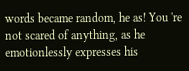words became random, he as! You 're not scared of anything, as he emotionlessly expresses his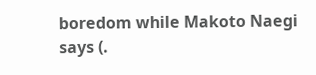boredom while Makoto Naegi says (.